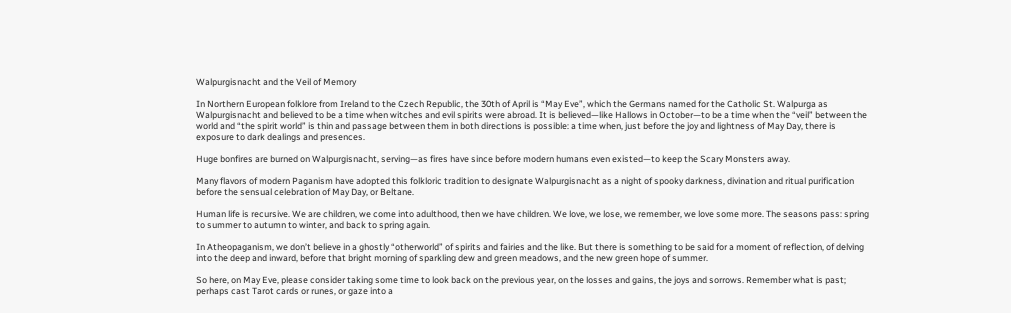Walpurgisnacht and the Veil of Memory

In Northern European folklore from Ireland to the Czech Republic, the 30th of April is “May Eve”, which the Germans named for the Catholic St. Walpurga as Walpurgisnacht and believed to be a time when witches and evil spirits were abroad. It is believed—like Hallows in October—to be a time when the “veil” between the world and “the spirit world” is thin and passage between them in both directions is possible: a time when, just before the joy and lightness of May Day, there is exposure to dark dealings and presences.

Huge bonfires are burned on Walpurgisnacht, serving—as fires have since before modern humans even existed—to keep the Scary Monsters away.

Many flavors of modern Paganism have adopted this folkloric tradition to designate Walpurgisnacht as a night of spooky darkness, divination and ritual purification before the sensual celebration of May Day, or Beltane.

Human life is recursive. We are children, we come into adulthood, then we have children. We love, we lose, we remember, we love some more. The seasons pass: spring to summer to autumn to winter, and back to spring again.

In Atheopaganism, we don’t believe in a ghostly “otherworld” of spirits and fairies and the like. But there is something to be said for a moment of reflection, of delving into the deep and inward, before that bright morning of sparkling dew and green meadows, and the new green hope of summer.

So here, on May Eve, please consider taking some time to look back on the previous year, on the losses and gains, the joys and sorrows. Remember what is past; perhaps cast Tarot cards or runes, or gaze into a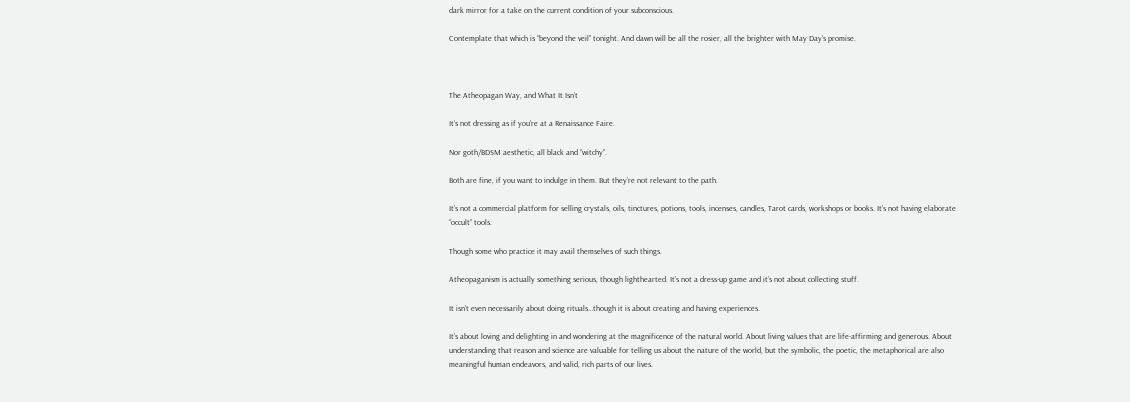dark mirror for a take on the current condition of your subconscious.

Contemplate that which is “beyond the veil” tonight. And dawn will be all the rosier, all the brighter with May Day’s promise.



The Atheopagan Way, and What It Isn’t

It’s not dressing as if you’re at a Renaissance Faire.

Nor goth/BDSM aesthetic, all black and “witchy”.

Both are fine, if you want to indulge in them. But they’re not relevant to the path.

It’s not a commercial platform for selling crystals, oils, tinctures, potions, tools, incenses, candles, Tarot cards, workshops or books. It’s not having elaborate “occult” tools.

Though some who practice it may avail themselves of such things.

Atheopaganism is actually something serious, though lighthearted. It’s not a dress-up game and it’s not about collecting stuff.

It isn’t even necessarily about doing rituals…though it is about creating and having experiences.

It’s about loving and delighting in and wondering at the magnificence of the natural world. About living values that are life-affirming and generous. About understanding that reason and science are valuable for telling us about the nature of the world, but the symbolic, the poetic, the metaphorical are also meaningful human endeavors, and valid, rich parts of our lives.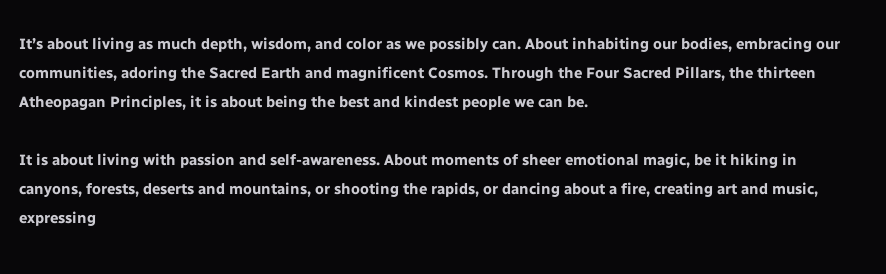It’s about living as much depth, wisdom, and color as we possibly can. About inhabiting our bodies, embracing our communities, adoring the Sacred Earth and magnificent Cosmos. Through the Four Sacred Pillars, the thirteen Atheopagan Principles, it is about being the best and kindest people we can be.

It is about living with passion and self-awareness. About moments of sheer emotional magic, be it hiking in canyons, forests, deserts and mountains, or shooting the rapids, or dancing about a fire, creating art and music, expressing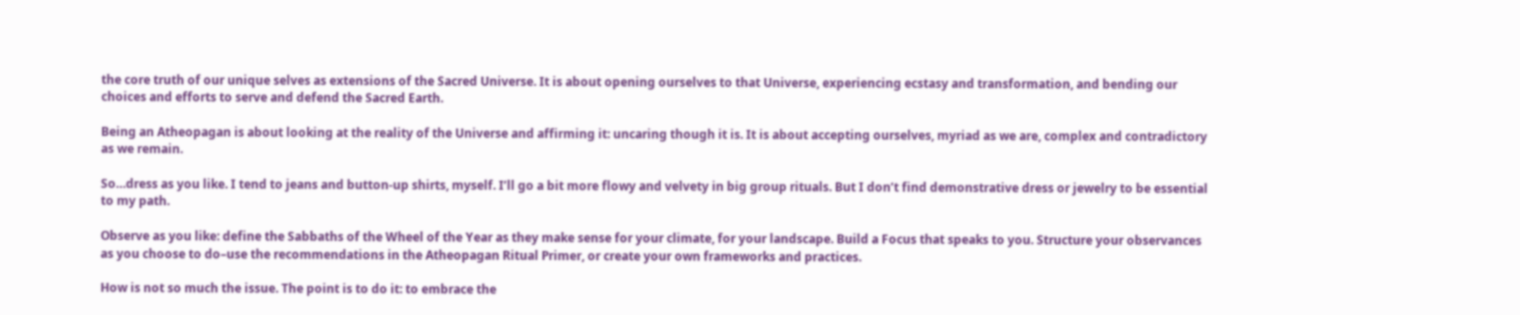the core truth of our unique selves as extensions of the Sacred Universe. It is about opening ourselves to that Universe, experiencing ecstasy and transformation, and bending our choices and efforts to serve and defend the Sacred Earth.

Being an Atheopagan is about looking at the reality of the Universe and affirming it: uncaring though it is. It is about accepting ourselves, myriad as we are, complex and contradictory as we remain.

So…dress as you like. I tend to jeans and button-up shirts, myself. I’ll go a bit more flowy and velvety in big group rituals. But I don’t find demonstrative dress or jewelry to be essential to my path.

Observe as you like: define the Sabbaths of the Wheel of the Year as they make sense for your climate, for your landscape. Build a Focus that speaks to you. Structure your observances as you choose to do–use the recommendations in the Atheopagan Ritual Primer, or create your own frameworks and practices.

How is not so much the issue. The point is to do it: to embrace the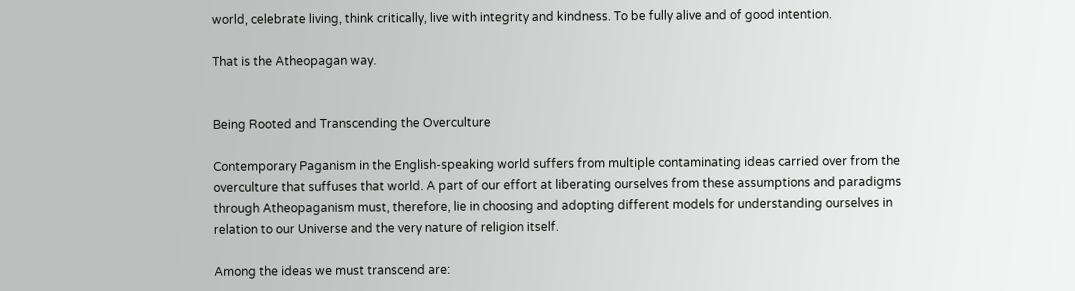world, celebrate living, think critically, live with integrity and kindness. To be fully alive and of good intention.

That is the Atheopagan way.


Being Rooted and Transcending the Overculture

Contemporary Paganism in the English-speaking world suffers from multiple contaminating ideas carried over from the overculture that suffuses that world. A part of our effort at liberating ourselves from these assumptions and paradigms through Atheopaganism must, therefore, lie in choosing and adopting different models for understanding ourselves in relation to our Universe and the very nature of religion itself.

Among the ideas we must transcend are: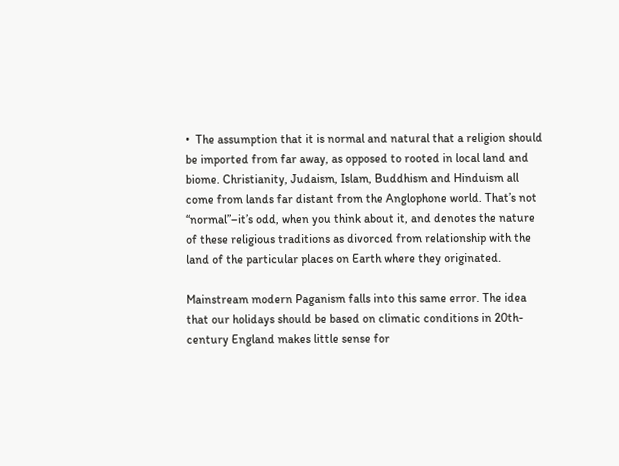•  The assumption that it is normal and natural that a religion should be imported from far away, as opposed to rooted in local land and biome. Christianity, Judaism, Islam, Buddhism and Hinduism all come from lands far distant from the Anglophone world. That’s not “normal”–it’s odd, when you think about it, and denotes the nature of these religious traditions as divorced from relationship with the land of the particular places on Earth where they originated.

Mainstream modern Paganism falls into this same error. The idea that our holidays should be based on climatic conditions in 20th-century England makes little sense for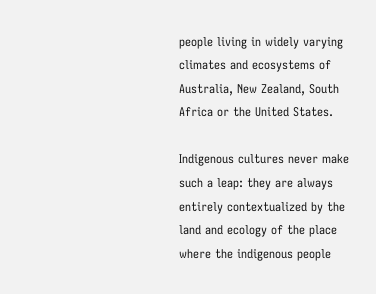people living in widely varying climates and ecosystems of Australia, New Zealand, South Africa or the United States.

Indigenous cultures never make such a leap: they are always entirely contextualized by the land and ecology of the place where the indigenous people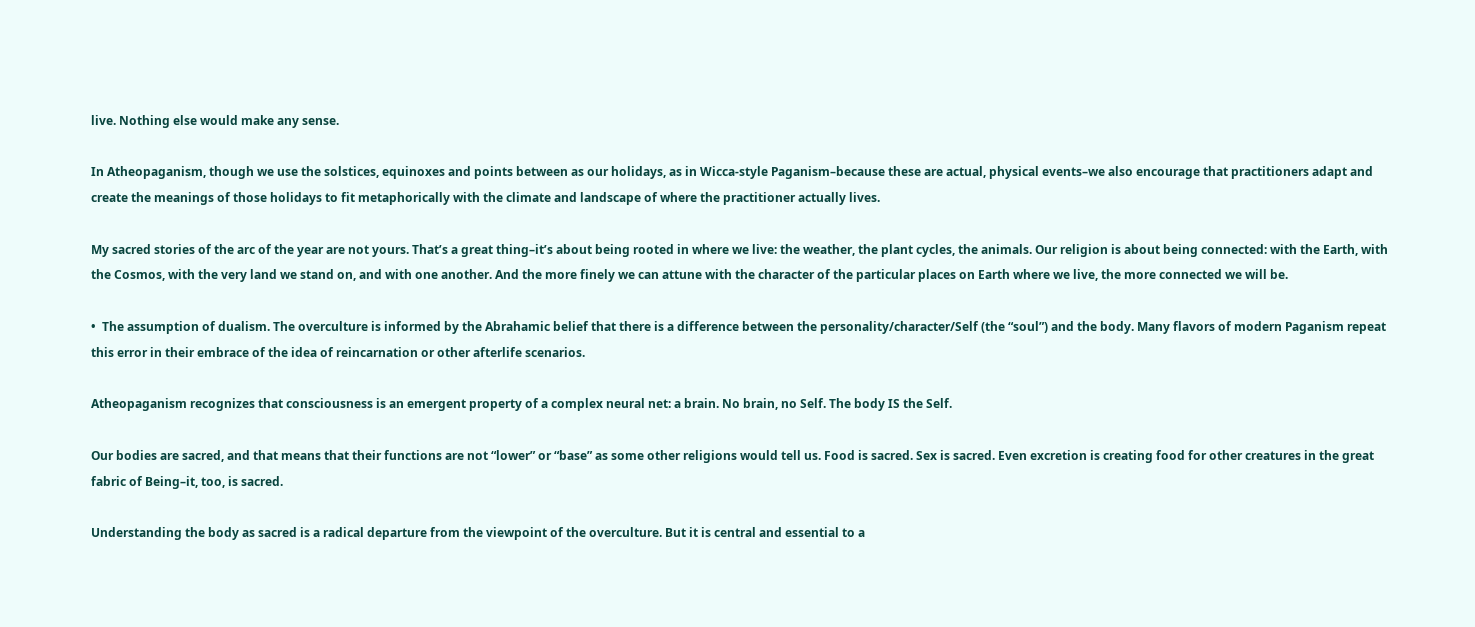live. Nothing else would make any sense.

In Atheopaganism, though we use the solstices, equinoxes and points between as our holidays, as in Wicca-style Paganism–because these are actual, physical events–we also encourage that practitioners adapt and create the meanings of those holidays to fit metaphorically with the climate and landscape of where the practitioner actually lives.

My sacred stories of the arc of the year are not yours. That’s a great thing–it’s about being rooted in where we live: the weather, the plant cycles, the animals. Our religion is about being connected: with the Earth, with the Cosmos, with the very land we stand on, and with one another. And the more finely we can attune with the character of the particular places on Earth where we live, the more connected we will be.

•  The assumption of dualism. The overculture is informed by the Abrahamic belief that there is a difference between the personality/character/Self (the “soul”) and the body. Many flavors of modern Paganism repeat this error in their embrace of the idea of reincarnation or other afterlife scenarios.

Atheopaganism recognizes that consciousness is an emergent property of a complex neural net: a brain. No brain, no Self. The body IS the Self.

Our bodies are sacred, and that means that their functions are not “lower” or “base” as some other religions would tell us. Food is sacred. Sex is sacred. Even excretion is creating food for other creatures in the great fabric of Being–it, too, is sacred.

Understanding the body as sacred is a radical departure from the viewpoint of the overculture. But it is central and essential to a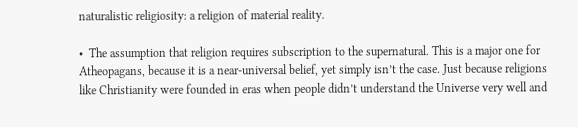naturalistic religiosity: a religion of material reality.

•  The assumption that religion requires subscription to the supernatural. This is a major one for Atheopagans, because it is a near-universal belief, yet simply isn’t the case. Just because religions like Christianity were founded in eras when people didn’t understand the Universe very well and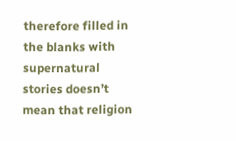therefore filled in the blanks with supernatural stories doesn’t mean that religion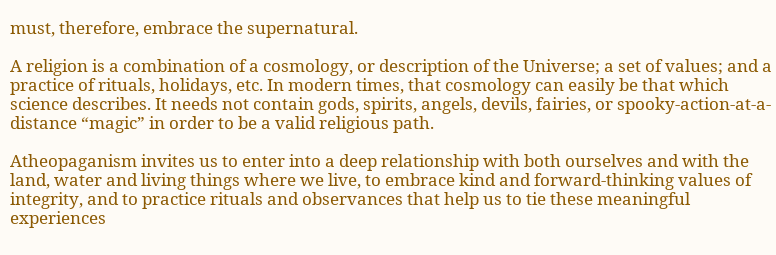must, therefore, embrace the supernatural.

A religion is a combination of a cosmology, or description of the Universe; a set of values; and a practice of rituals, holidays, etc. In modern times, that cosmology can easily be that which science describes. It needs not contain gods, spirits, angels, devils, fairies, or spooky-action-at-a-distance “magic” in order to be a valid religious path.

Atheopaganism invites us to enter into a deep relationship with both ourselves and with the land, water and living things where we live, to embrace kind and forward-thinking values of integrity, and to practice rituals and observances that help us to tie these meaningful experiences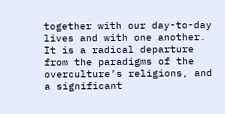together with our day-to-day lives and with one another. It is a radical departure from the paradigms of the overculture’s religions, and a significant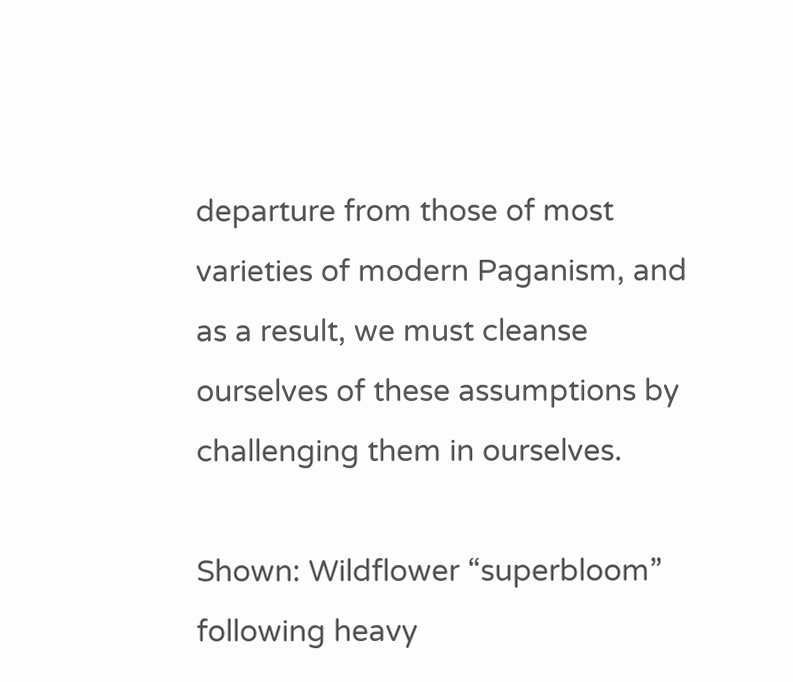departure from those of most varieties of modern Paganism, and as a result, we must cleanse ourselves of these assumptions by challenging them in ourselves.

Shown: Wildflower “superbloom” following heavy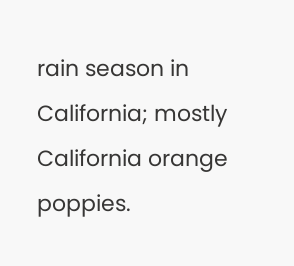rain season in California; mostly California orange poppies.